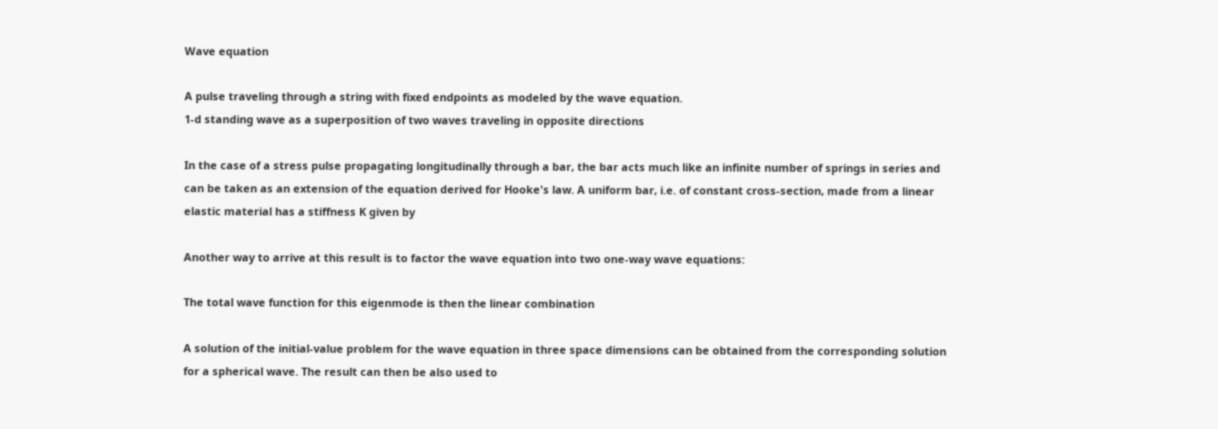Wave equation

A pulse traveling through a string with fixed endpoints as modeled by the wave equation.
1-d standing wave as a superposition of two waves traveling in opposite directions

In the case of a stress pulse propagating longitudinally through a bar, the bar acts much like an infinite number of springs in series and can be taken as an extension of the equation derived for Hooke's law. A uniform bar, i.e. of constant cross-section, made from a linear elastic material has a stiffness K given by

Another way to arrive at this result is to factor the wave equation into two one-way wave equations:

The total wave function for this eigenmode is then the linear combination

A solution of the initial-value problem for the wave equation in three space dimensions can be obtained from the corresponding solution for a spherical wave. The result can then be also used to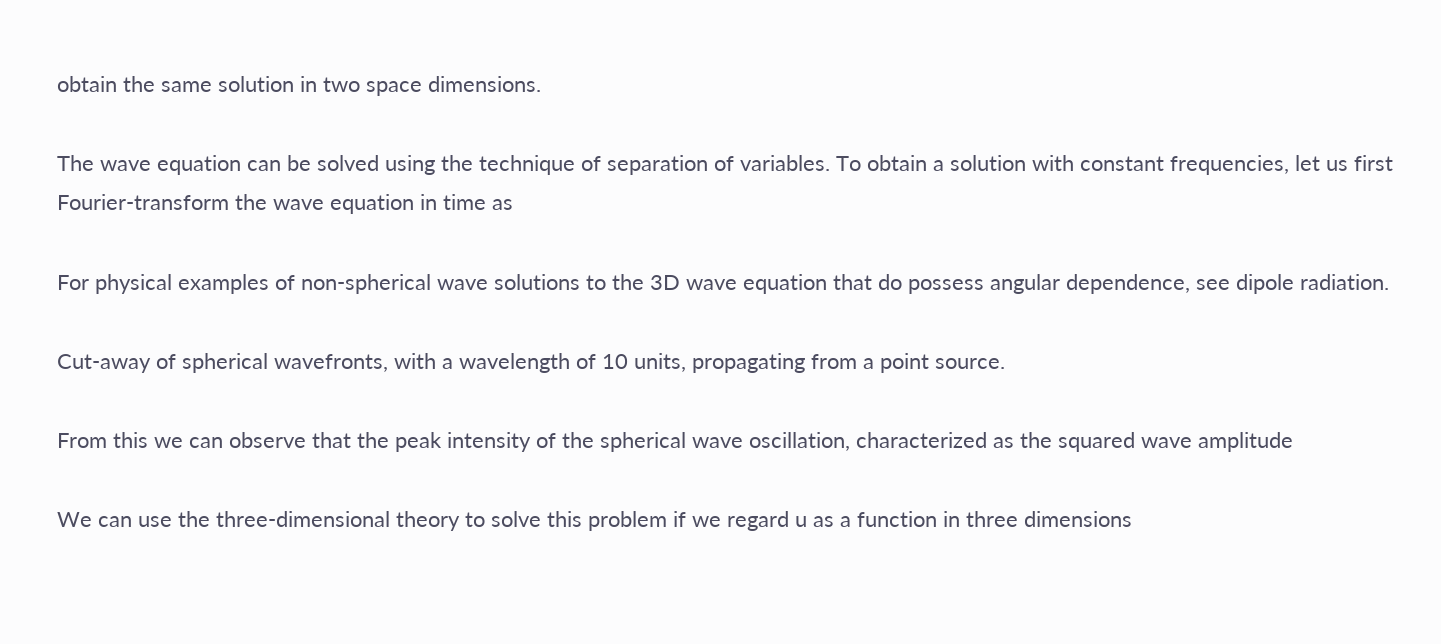obtain the same solution in two space dimensions.

The wave equation can be solved using the technique of separation of variables. To obtain a solution with constant frequencies, let us first Fourier-transform the wave equation in time as

For physical examples of non-spherical wave solutions to the 3D wave equation that do possess angular dependence, see dipole radiation.

Cut-away of spherical wavefronts, with a wavelength of 10 units, propagating from a point source.

From this we can observe that the peak intensity of the spherical wave oscillation, characterized as the squared wave amplitude

We can use the three-dimensional theory to solve this problem if we regard u as a function in three dimensions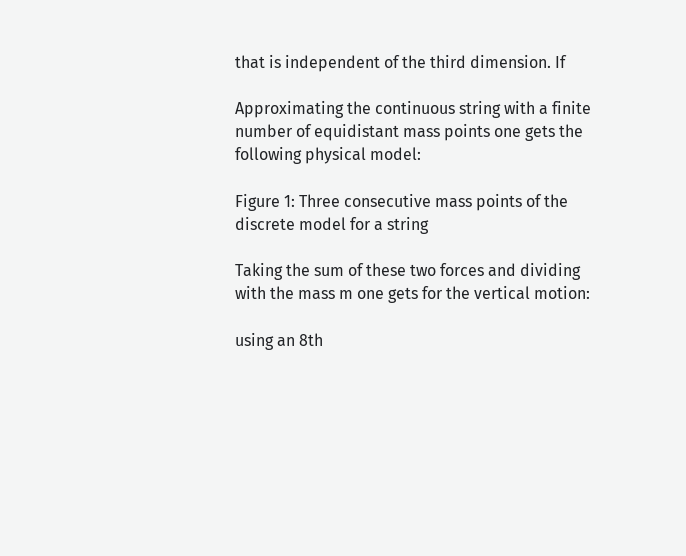that is independent of the third dimension. If

Approximating the continuous string with a finite number of equidistant mass points one gets the following physical model:

Figure 1: Three consecutive mass points of the discrete model for a string

Taking the sum of these two forces and dividing with the mass m one gets for the vertical motion:

using an 8th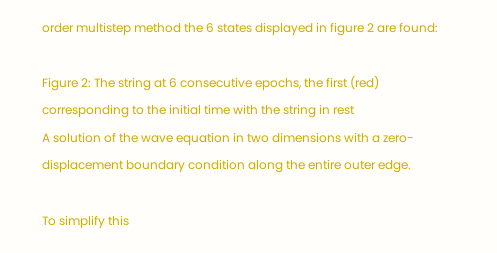order multistep method the 6 states displayed in figure 2 are found:

Figure 2: The string at 6 consecutive epochs, the first (red) corresponding to the initial time with the string in rest
A solution of the wave equation in two dimensions with a zero-displacement boundary condition along the entire outer edge.

To simplify this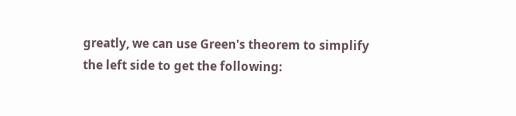greatly, we can use Green's theorem to simplify the left side to get the following: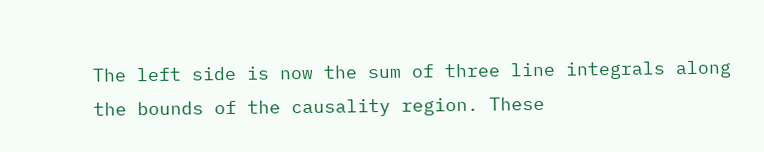The left side is now the sum of three line integrals along the bounds of the causality region. These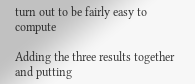turn out to be fairly easy to compute

Adding the three results together and putting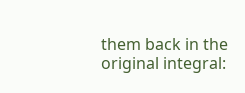them back in the original integral: